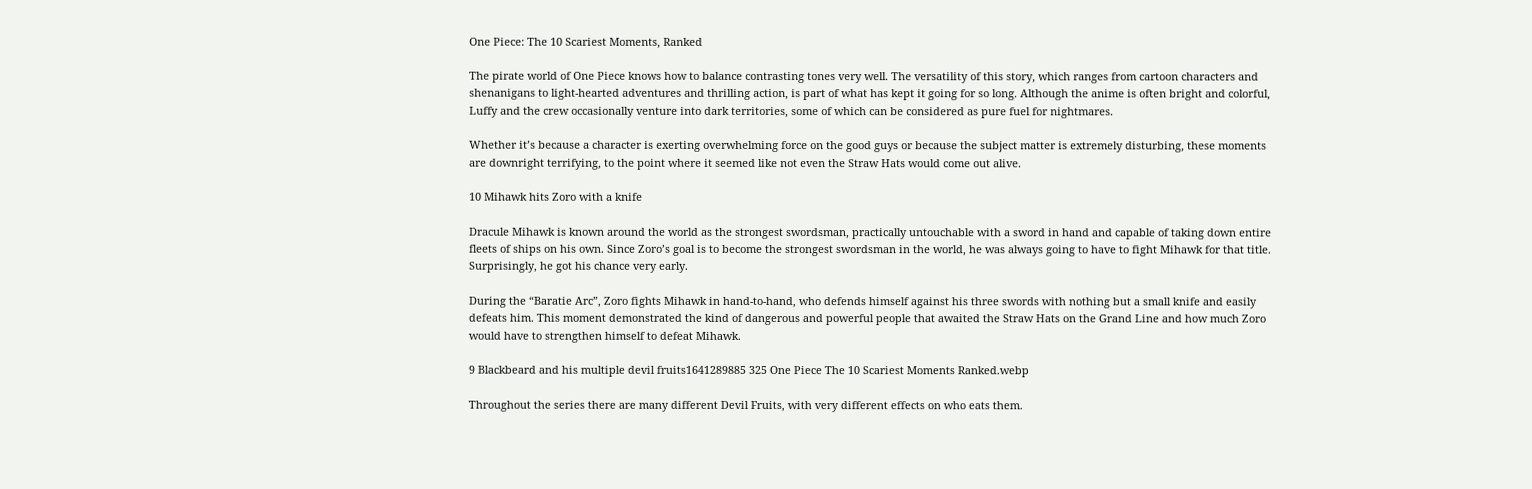One Piece: The 10 Scariest Moments, Ranked

The pirate world of One Piece knows how to balance contrasting tones very well. The versatility of this story, which ranges from cartoon characters and shenanigans to light-hearted adventures and thrilling action, is part of what has kept it going for so long. Although the anime is often bright and colorful, Luffy and the crew occasionally venture into dark territories, some of which can be considered as pure fuel for nightmares.

Whether it’s because a character is exerting overwhelming force on the good guys or because the subject matter is extremely disturbing, these moments are downright terrifying, to the point where it seemed like not even the Straw Hats would come out alive.

10 Mihawk hits Zoro with a knife

Dracule Mihawk is known around the world as the strongest swordsman, practically untouchable with a sword in hand and capable of taking down entire fleets of ships on his own. Since Zoro’s goal is to become the strongest swordsman in the world, he was always going to have to fight Mihawk for that title. Surprisingly, he got his chance very early.

During the “Baratie Arc”, Zoro fights Mihawk in hand-to-hand, who defends himself against his three swords with nothing but a small knife and easily defeats him. This moment demonstrated the kind of dangerous and powerful people that awaited the Straw Hats on the Grand Line and how much Zoro would have to strengthen himself to defeat Mihawk.

9 Blackbeard and his multiple devil fruits1641289885 325 One Piece The 10 Scariest Moments Ranked.webp

Throughout the series there are many different Devil Fruits, with very different effects on who eats them.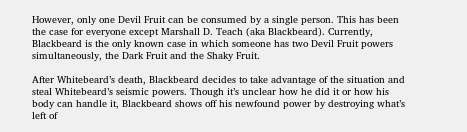However, only one Devil Fruit can be consumed by a single person. This has been the case for everyone except Marshall D. Teach (aka Blackbeard). Currently, Blackbeard is the only known case in which someone has two Devil Fruit powers simultaneously, the Dark Fruit and the Shaky Fruit.

After Whitebeard’s death, Blackbeard decides to take advantage of the situation and steal Whitebeard’s seismic powers. Though it’s unclear how he did it or how his body can handle it, Blackbeard shows off his newfound power by destroying what’s left of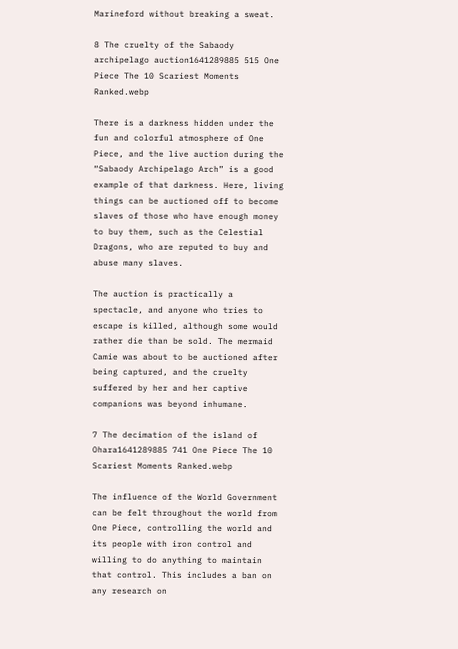Marineford without breaking a sweat.

8 The cruelty of the Sabaody archipelago auction1641289885 515 One Piece The 10 Scariest Moments Ranked.webp

There is a darkness hidden under the fun and colorful atmosphere of One Piece, and the live auction during the “Sabaody Archipelago Arch” is a good example of that darkness. Here, living things can be auctioned off to become slaves of those who have enough money to buy them, such as the Celestial Dragons, who are reputed to buy and abuse many slaves.

The auction is practically a spectacle, and anyone who tries to escape is killed, although some would rather die than be sold. The mermaid Camie was about to be auctioned after being captured, and the cruelty suffered by her and her captive companions was beyond inhumane.

7 The decimation of the island of Ohara1641289885 741 One Piece The 10 Scariest Moments Ranked.webp

The influence of the World Government can be felt throughout the world from One Piece, controlling the world and its people with iron control and willing to do anything to maintain that control. This includes a ban on any research on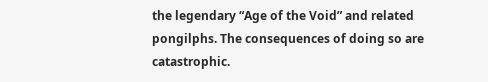the legendary “Age of the Void” and related pongilphs. The consequences of doing so are catastrophic.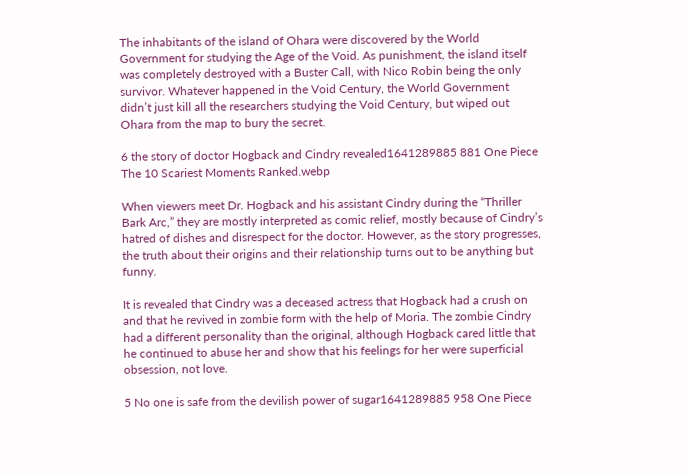The inhabitants of the island of Ohara were discovered by the World Government for studying the Age of the Void. As punishment, the island itself was completely destroyed with a Buster Call, with Nico Robin being the only survivor. Whatever happened in the Void Century, the World Government didn’t just kill all the researchers studying the Void Century, but wiped out Ohara from the map to bury the secret.

6 the story of doctor Hogback and Cindry revealed1641289885 881 One Piece The 10 Scariest Moments Ranked.webp

When viewers meet Dr. Hogback and his assistant Cindry during the “Thriller Bark Arc,” they are mostly interpreted as comic relief, mostly because of Cindry’s hatred of dishes and disrespect for the doctor. However, as the story progresses, the truth about their origins and their relationship turns out to be anything but funny.

It is revealed that Cindry was a deceased actress that Hogback had a crush on and that he revived in zombie form with the help of Moria. The zombie Cindry had a different personality than the original, although Hogback cared little that he continued to abuse her and show that his feelings for her were superficial obsession, not love.

5 No one is safe from the devilish power of sugar1641289885 958 One Piece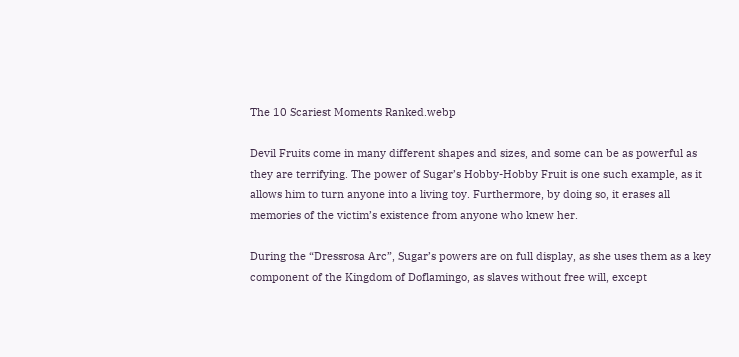The 10 Scariest Moments Ranked.webp

Devil Fruits come in many different shapes and sizes, and some can be as powerful as they are terrifying. The power of Sugar’s Hobby-Hobby Fruit is one such example, as it allows him to turn anyone into a living toy. Furthermore, by doing so, it erases all memories of the victim’s existence from anyone who knew her.

During the “Dressrosa Arc”, Sugar’s powers are on full display, as she uses them as a key component of the Kingdom of Doflamingo, as slaves without free will, except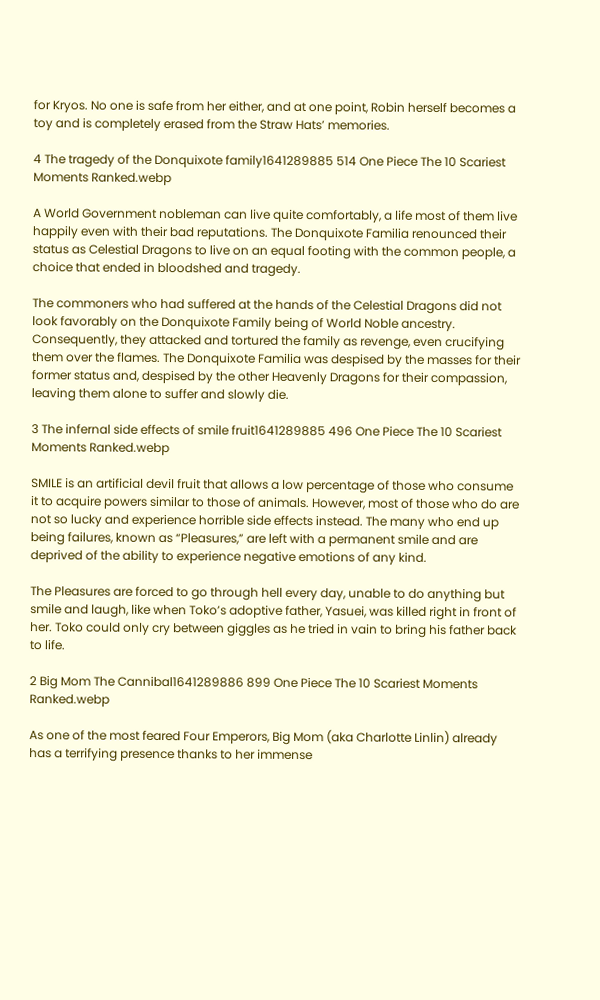for Kryos. No one is safe from her either, and at one point, Robin herself becomes a toy and is completely erased from the Straw Hats’ memories.

4 The tragedy of the Donquixote family1641289885 514 One Piece The 10 Scariest Moments Ranked.webp

A World Government nobleman can live quite comfortably, a life most of them live happily even with their bad reputations. The Donquixote Familia renounced their status as Celestial Dragons to live on an equal footing with the common people, a choice that ended in bloodshed and tragedy.

The commoners who had suffered at the hands of the Celestial Dragons did not look favorably on the Donquixote Family being of World Noble ancestry. Consequently, they attacked and tortured the family as revenge, even crucifying them over the flames. The Donquixote Familia was despised by the masses for their former status and, despised by the other Heavenly Dragons for their compassion, leaving them alone to suffer and slowly die.

3 The infernal side effects of smile fruit1641289885 496 One Piece The 10 Scariest Moments Ranked.webp

SMILE is an artificial devil fruit that allows a low percentage of those who consume it to acquire powers similar to those of animals. However, most of those who do are not so lucky and experience horrible side effects instead. The many who end up being failures, known as “Pleasures,” are left with a permanent smile and are deprived of the ability to experience negative emotions of any kind.

The Pleasures are forced to go through hell every day, unable to do anything but smile and laugh, like when Toko’s adoptive father, Yasuei, was killed right in front of her. Toko could only cry between giggles as he tried in vain to bring his father back to life.

2 Big Mom The Cannibal1641289886 899 One Piece The 10 Scariest Moments Ranked.webp

As one of the most feared Four Emperors, Big Mom (aka Charlotte Linlin) already has a terrifying presence thanks to her immense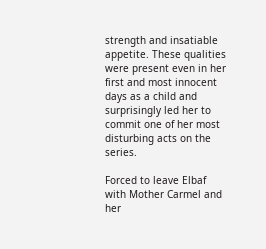strength and insatiable appetite. These qualities were present even in her first and most innocent days as a child and surprisingly led her to commit one of her most disturbing acts on the series.

Forced to leave Elbaf with Mother Carmel and her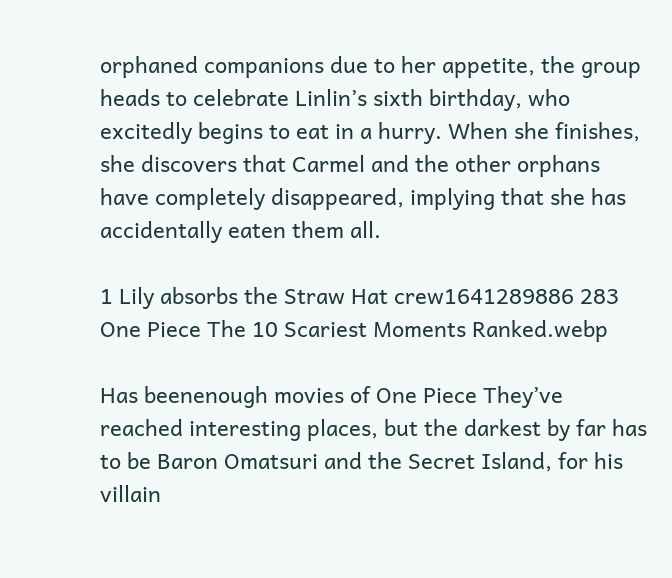orphaned companions due to her appetite, the group heads to celebrate Linlin’s sixth birthday, who excitedly begins to eat in a hurry. When she finishes, she discovers that Carmel and the other orphans have completely disappeared, implying that she has accidentally eaten them all.

1 Lily absorbs the Straw Hat crew1641289886 283 One Piece The 10 Scariest Moments Ranked.webp

Has beenenough movies of One Piece They’ve reached interesting places, but the darkest by far has to be Baron Omatsuri and the Secret Island, for his villain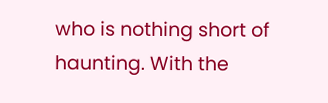who is nothing short of haunting. With the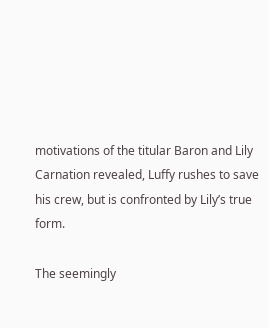motivations of the titular Baron and Lily Carnation revealed, Luffy rushes to save his crew, but is confronted by Lily’s true form.

The seemingly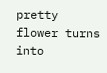pretty flower turns into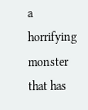a horrifying monster that has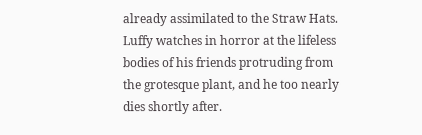already assimilated to the Straw Hats. Luffy watches in horror at the lifeless bodies of his friends protruding from the grotesque plant, and he too nearly dies shortly after.